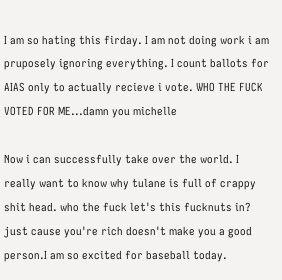I am so hating this firday. I am not doing work i am pruposely ignoring everything. I count ballots for AIAS only to actually recieve i vote. WHO THE FUCK VOTED FOR ME...damn you michelle

Now i can successfully take over the world. I really want to know why tulane is full of crappy shit head. who the fuck let's this fucknuts in? just cause you're rich doesn't make you a good person.I am so excited for baseball today.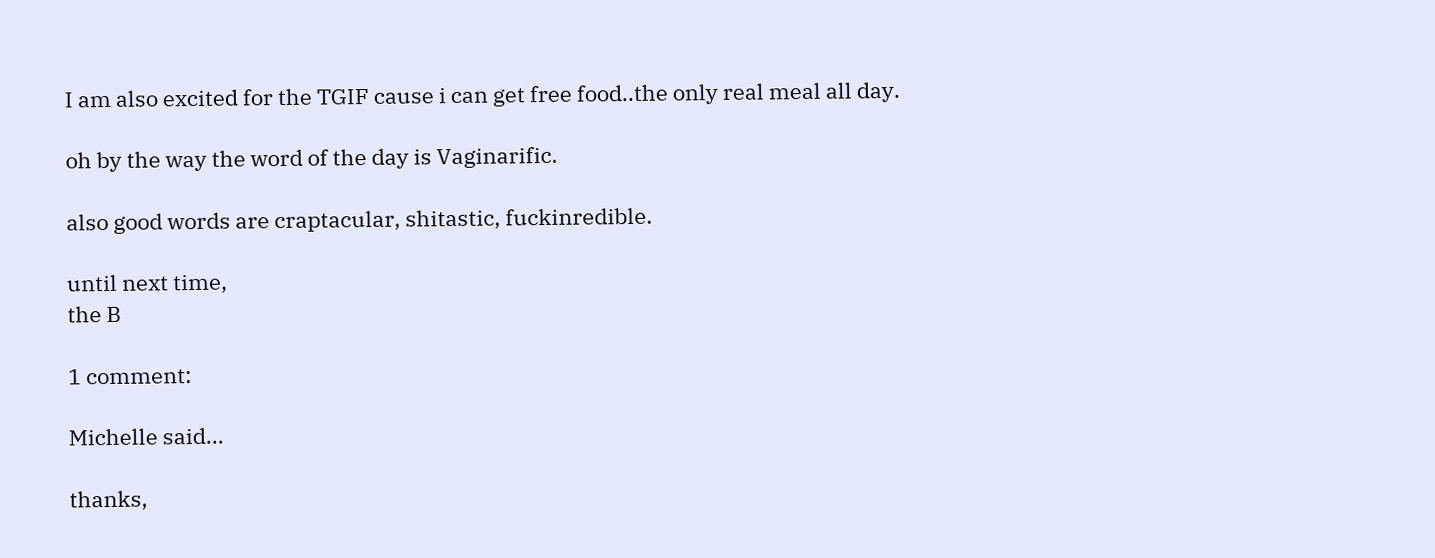I am also excited for the TGIF cause i can get free food..the only real meal all day.

oh by the way the word of the day is Vaginarific.

also good words are craptacular, shitastic, fuckinredible.

until next time,
the B

1 comment:

Michelle said...

thanks,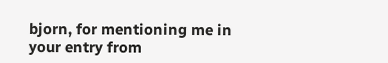bjorn, for mentioning me in your entry from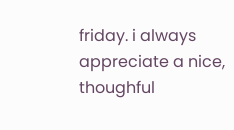friday. i always appreciate a nice, thoughful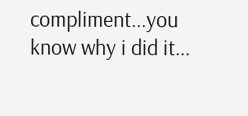compliment...you know why i did it...